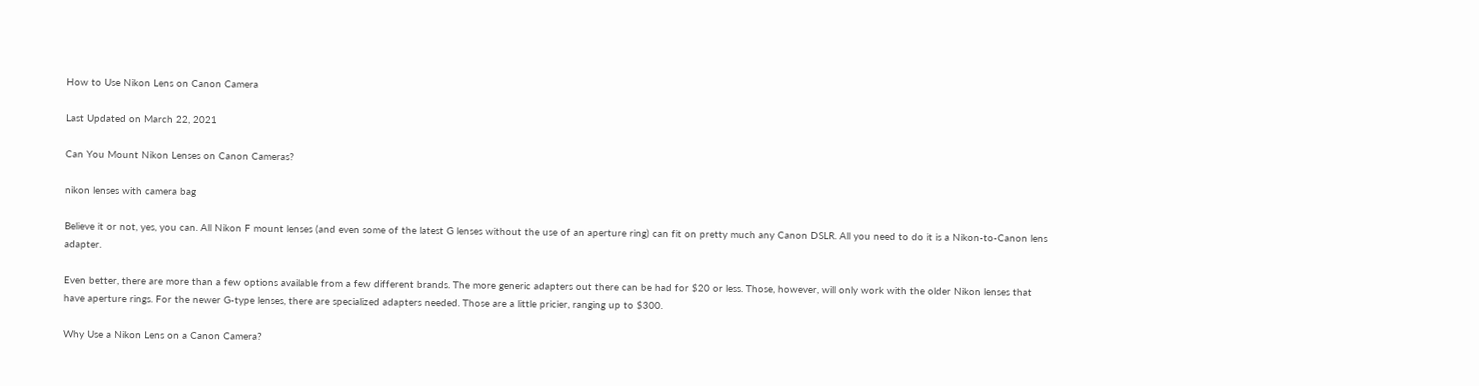How to Use Nikon Lens on Canon Camera

Last Updated on March 22, 2021

Can You Mount Nikon Lenses on Canon Cameras?

nikon lenses with camera bag

Believe it or not, yes, you can. All Nikon F mount lenses (and even some of the latest G lenses without the use of an aperture ring) can fit on pretty much any Canon DSLR. All you need to do it is a Nikon-to-Canon lens adapter.

Even better, there are more than a few options available from a few different brands. The more generic adapters out there can be had for $20 or less. Those, however, will only work with the older Nikon lenses that have aperture rings. For the newer G-type lenses, there are specialized adapters needed. Those are a little pricier, ranging up to $300.

Why Use a Nikon Lens on a Canon Camera?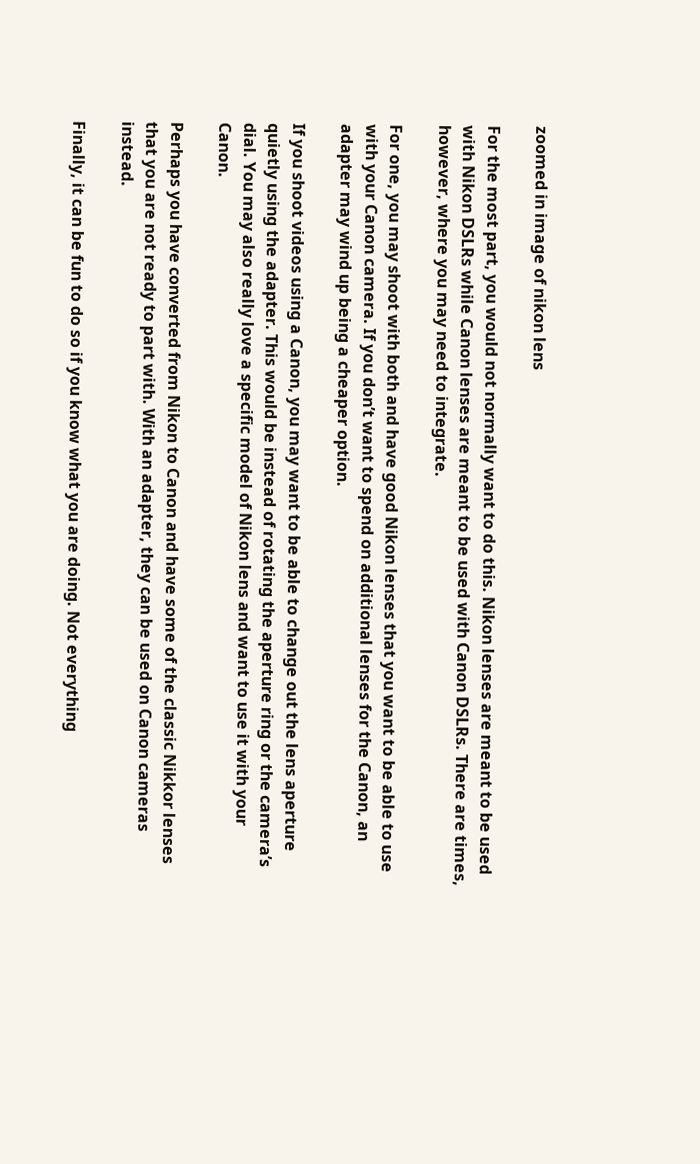zoomed in image of nikon lens

For the most part, you would not normally want to do this. Nikon lenses are meant to be used with Nikon DSLRs while Canon lenses are meant to be used with Canon DSLRs. There are times, however, where you may need to integrate.

For one, you may shoot with both and have good Nikon lenses that you want to be able to use with your Canon camera. If you don’t want to spend on additional lenses for the Canon, an adapter may wind up being a cheaper option.

If you shoot videos using a Canon, you may want to be able to change out the lens aperture quietly using the adapter. This would be instead of rotating the aperture ring or the camera’s dial. You may also really love a specific model of Nikon lens and want to use it with your Canon.

Perhaps you have converted from Nikon to Canon and have some of the classic Nikkor lenses that you are not ready to part with. With an adapter, they can be used on Canon cameras instead.

Finally, it can be fun to do so if you know what you are doing. Not everything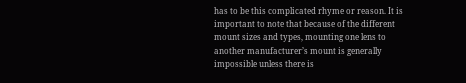has to be this complicated rhyme or reason. It is important to note that because of the different mount sizes and types, mounting one lens to another manufacturer’s mount is generally impossible unless there is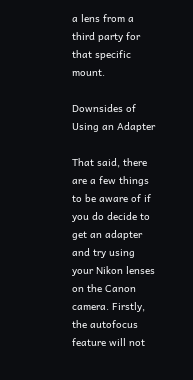a lens from a third party for that specific mount.

Downsides of Using an Adapter

That said, there are a few things to be aware of if you do decide to get an adapter and try using your Nikon lenses on the Canon camera. Firstly, the autofocus feature will not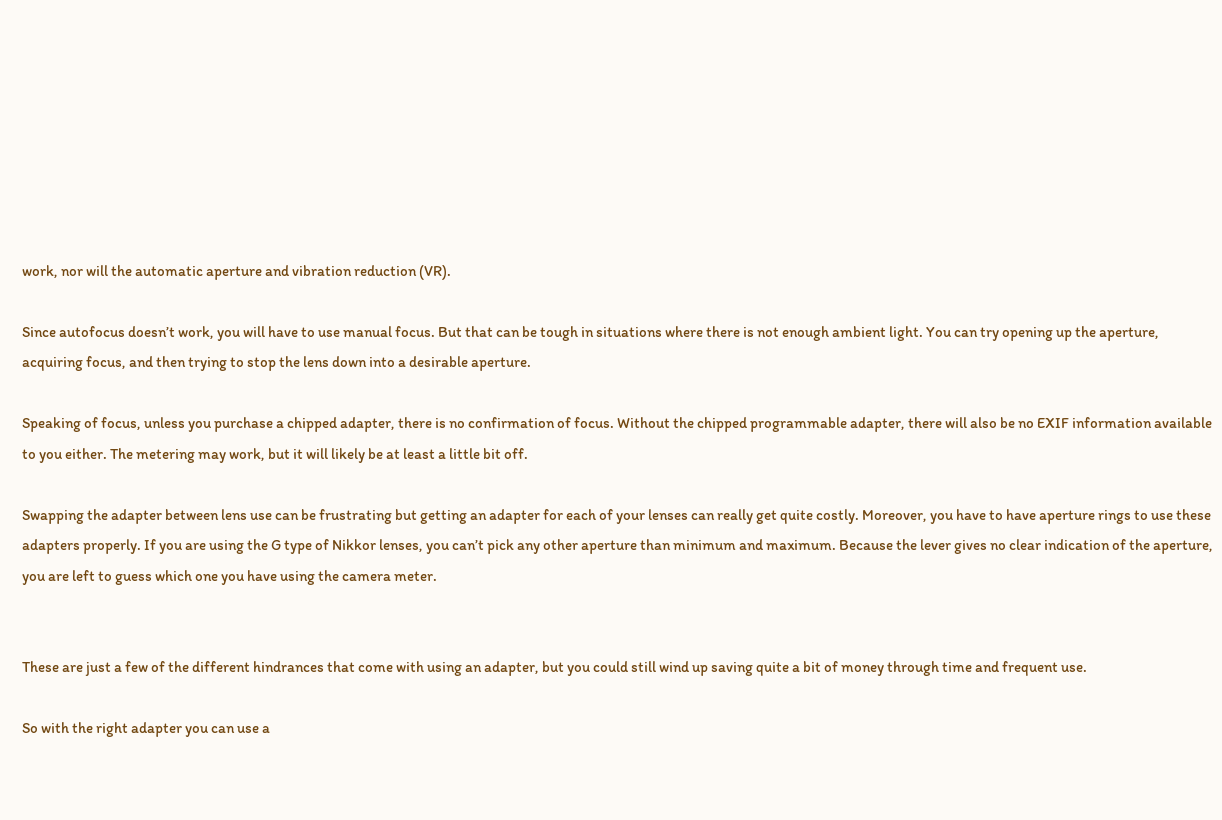work, nor will the automatic aperture and vibration reduction (VR).

Since autofocus doesn’t work, you will have to use manual focus. But that can be tough in situations where there is not enough ambient light. You can try opening up the aperture, acquiring focus, and then trying to stop the lens down into a desirable aperture.

Speaking of focus, unless you purchase a chipped adapter, there is no confirmation of focus. Without the chipped programmable adapter, there will also be no EXIF information available to you either. The metering may work, but it will likely be at least a little bit off.

Swapping the adapter between lens use can be frustrating but getting an adapter for each of your lenses can really get quite costly. Moreover, you have to have aperture rings to use these adapters properly. If you are using the G type of Nikkor lenses, you can’t pick any other aperture than minimum and maximum. Because the lever gives no clear indication of the aperture, you are left to guess which one you have using the camera meter.


These are just a few of the different hindrances that come with using an adapter, but you could still wind up saving quite a bit of money through time and frequent use.

So with the right adapter you can use a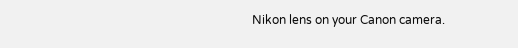Nikon lens on your Canon camera.